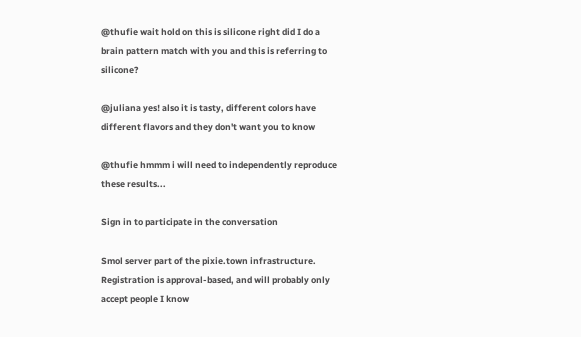@thufie wait hold on this is silicone right did I do a brain pattern match with you and this is referring to silicone?

@juliana yes! also it is tasty, different colors have different flavors and they don't want you to know

@thufie hmmm i will need to independently reproduce these results...

Sign in to participate in the conversation

Smol server part of the pixie.town infrastructure. Registration is approval-based, and will probably only accept people I know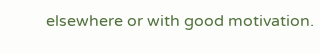elsewhere or with good motivation.